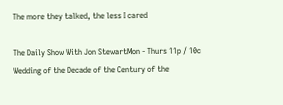The more they talked, the less I cared

The Daily Show With Jon StewartMon - Thurs 11p / 10c
Wedding of the Decade of the Century of the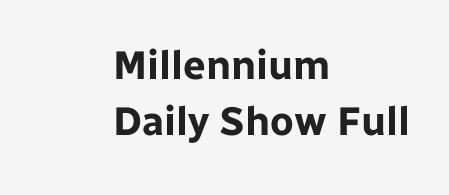Millennium
Daily Show Full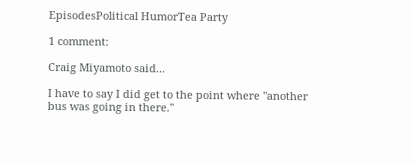EpisodesPolitical HumorTea Party

1 comment:

Craig Miyamoto said...

I have to say I did get to the point where "another bus was going in there."